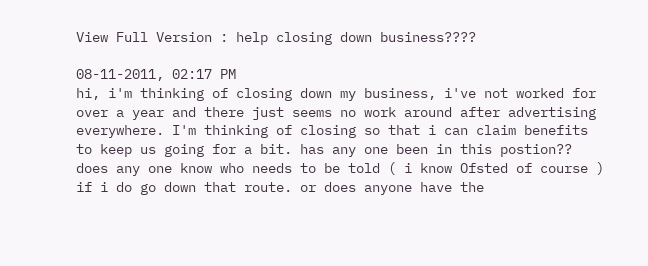View Full Version : help closing down business????

08-11-2011, 02:17 PM
hi, i'm thinking of closing down my business, i've not worked for over a year and there just seems no work around after advertising everywhere. I'm thinking of closing so that i can claim benefits to keep us going for a bit. has any one been in this postion?? does any one know who needs to be told ( i know Ofsted of course ) if i do go down that route. or does anyone have the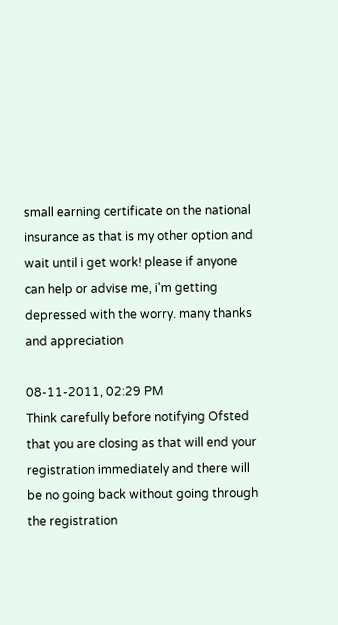small earning certificate on the national insurance as that is my other option and wait until i get work! please if anyone can help or advise me, i'm getting depressed with the worry. many thanks and appreciation

08-11-2011, 02:29 PM
Think carefully before notifying Ofsted that you are closing as that will end your registration immediately and there will be no going back without going through the registration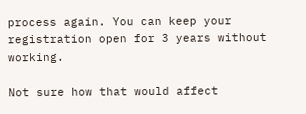process again. You can keep your registration open for 3 years without working.

Not sure how that would affect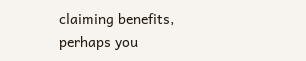claiming benefits, perhaps you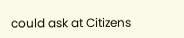could ask at Citizens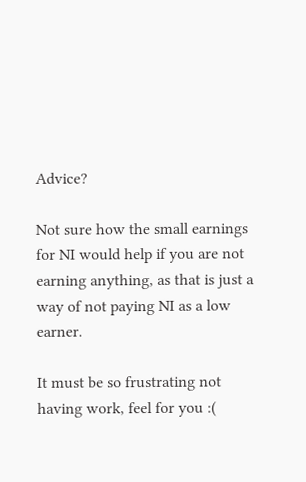Advice?

Not sure how the small earnings for NI would help if you are not earning anything, as that is just a way of not paying NI as a low earner.

It must be so frustrating not having work, feel for you :(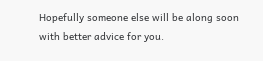Hopefully someone else will be along soon with better advice for you.